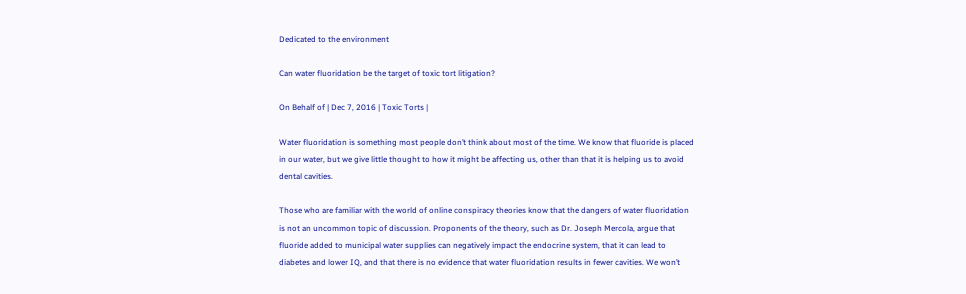Dedicated to the environment

Can water fluoridation be the target of toxic tort litigation?

On Behalf of | Dec 7, 2016 | Toxic Torts |

Water fluoridation is something most people don’t think about most of the time. We know that fluoride is placed in our water, but we give little thought to how it might be affecting us, other than that it is helping us to avoid dental cavities.

Those who are familiar with the world of online conspiracy theories know that the dangers of water fluoridation is not an uncommon topic of discussion. Proponents of the theory, such as Dr. Joseph Mercola, argue that fluoride added to municipal water supplies can negatively impact the endocrine system, that it can lead to diabetes and lower IQ, and that there is no evidence that water fluoridation results in fewer cavities. We won’t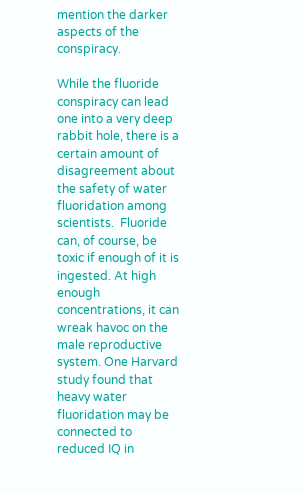mention the darker aspects of the conspiracy.

While the fluoride conspiracy can lead one into a very deep rabbit hole, there is a certain amount of disagreement about the safety of water fluoridation among scientists.  Fluoride can, of course, be toxic if enough of it is ingested. At high enough concentrations, it can wreak havoc on the male reproductive system. One Harvard study found that heavy water fluoridation may be connected to reduced IQ in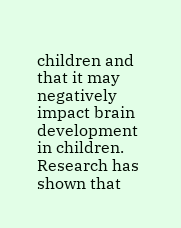children and that it may negatively impact brain development in children. Research has shown that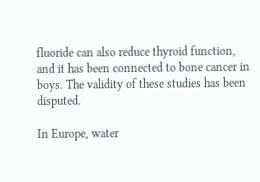fluoride can also reduce thyroid function, and it has been connected to bone cancer in boys. The validity of these studies has been disputed.

In Europe, water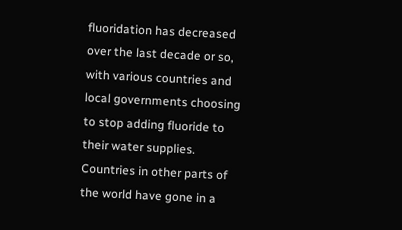fluoridation has decreased over the last decade or so, with various countries and local governments choosing to stop adding fluoride to their water supplies. Countries in other parts of the world have gone in a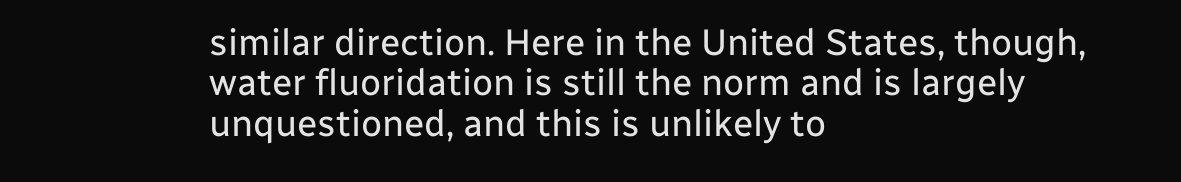similar direction. Here in the United States, though, water fluoridation is still the norm and is largely unquestioned, and this is unlikely to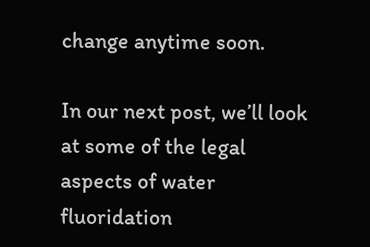change anytime soon.

In our next post, we’ll look at some of the legal aspects of water fluoridation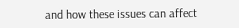and how these issues can affect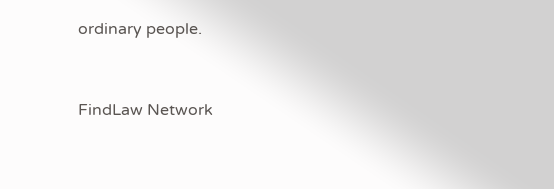ordinary people.


FindLaw Network